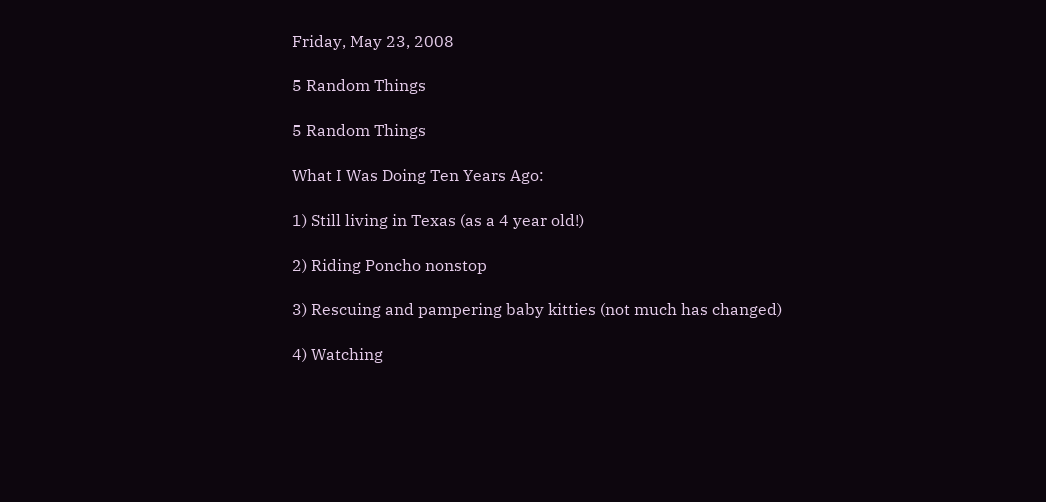Friday, May 23, 2008

5 Random Things

5 Random Things

What I Was Doing Ten Years Ago:

1) Still living in Texas (as a 4 year old!)

2) Riding Poncho nonstop

3) Rescuing and pampering baby kitties (not much has changed)

4) Watching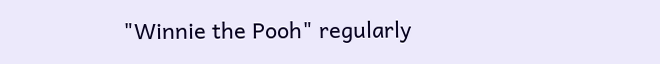"Winnie the Pooh" regularly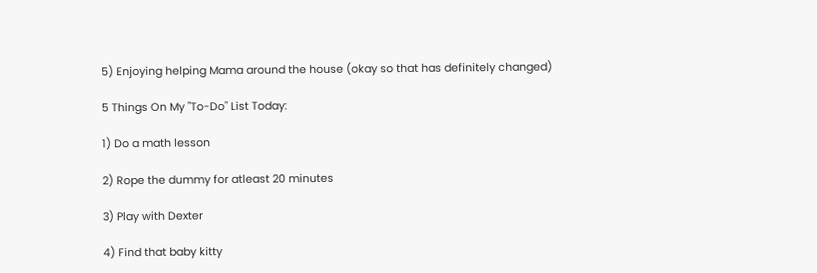5) Enjoying helping Mama around the house (okay so that has definitely changed)

5 Things On My "To-Do" List Today:

1) Do a math lesson

2) Rope the dummy for atleast 20 minutes

3) Play with Dexter

4) Find that baby kitty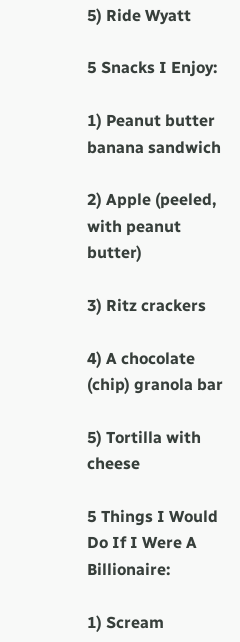5) Ride Wyatt

5 Snacks I Enjoy:

1) Peanut butter banana sandwich

2) Apple (peeled, with peanut butter)

3) Ritz crackers

4) A chocolate (chip) granola bar

5) Tortilla with cheese

5 Things I Would Do If I Were A Billionaire:

1) Scream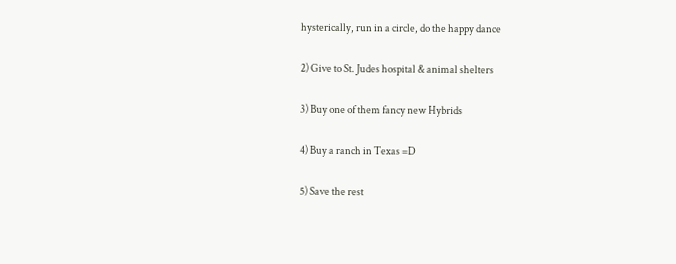hysterically, run in a circle, do the happy dance

2) Give to St. Judes hospital & animal shelters

3) Buy one of them fancy new Hybrids

4) Buy a ranch in Texas =D

5) Save the rest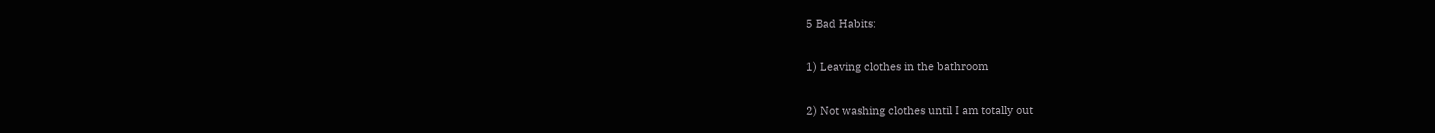5 Bad Habits:

1) Leaving clothes in the bathroom

2) Not washing clothes until I am totally out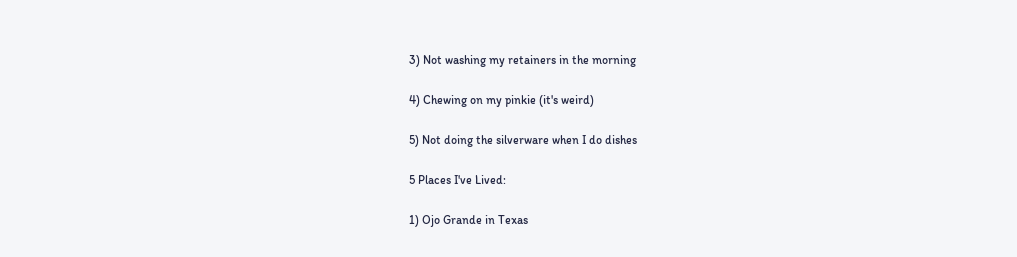3) Not washing my retainers in the morning

4) Chewing on my pinkie (it's weird)

5) Not doing the silverware when I do dishes

5 Places I've Lived:

1) Ojo Grande in Texas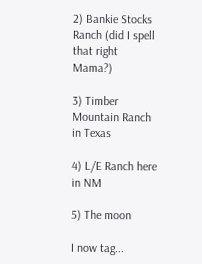2) Bankie Stocks Ranch (did I spell that right Mama?)

3) Timber Mountain Ranch in Texas

4) L/E Ranch here in NM

5) The moon

I now tag...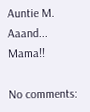Auntie M. Aaand... Mama!!

No comments: